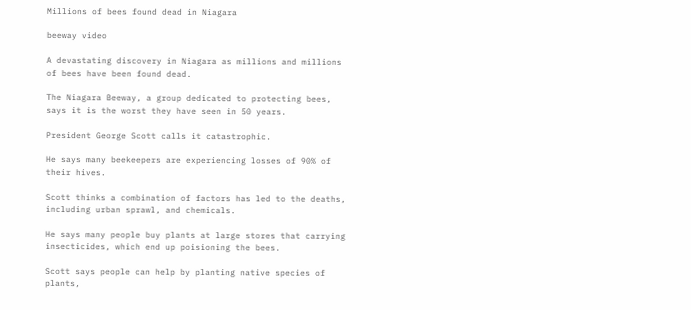Millions of bees found dead in Niagara

beeway video

A devastating discovery in Niagara as millions and millions of bees have been found dead.

The Niagara Beeway, a group dedicated to protecting bees, says it is the worst they have seen in 50 years.

President George Scott calls it catastrophic.

He says many beekeepers are experiencing losses of 90% of their hives.

Scott thinks a combination of factors has led to the deaths, including urban sprawl, and chemicals.

He says many people buy plants at large stores that carrying insecticides, which end up poisioning the bees.

Scott says people can help by planting native species of plants,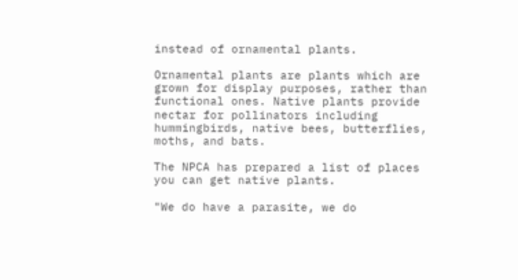instead of ornamental plants.

Ornamental plants are plants which are grown for display purposes, rather than functional ones. Native plants provide nectar for pollinators including hummingbirds, native bees, butterflies, moths, and bats.

The NPCA has prepared a list of places you can get native plants.

"We do have a parasite, we do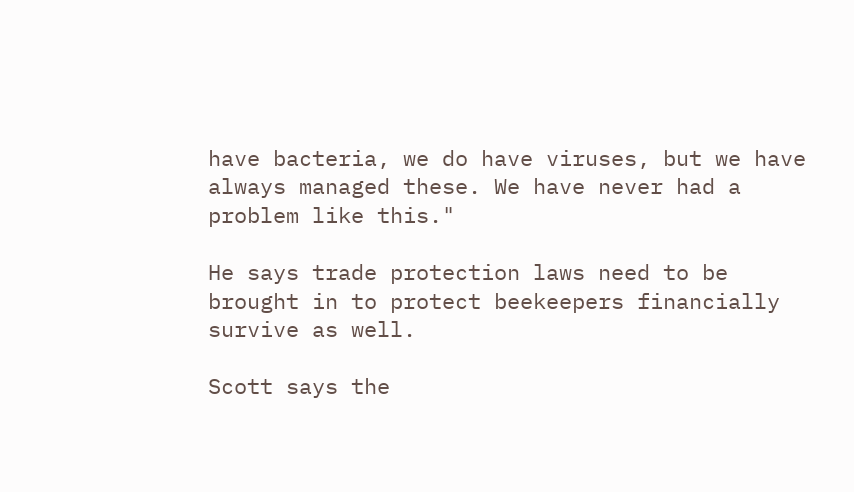have bacteria, we do have viruses, but we have always managed these. We have never had a problem like this."

He says trade protection laws need to be brought in to protect beekeepers financially survive as well.

Scott says the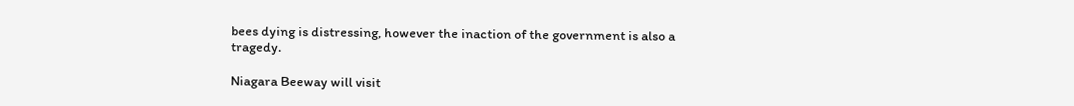bees dying is distressing, however the inaction of the government is also a tragedy.

Niagara Beeway will visit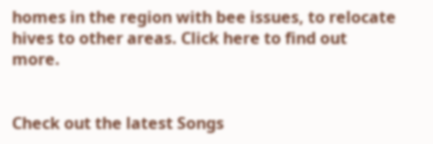homes in the region with bee issues, to relocate hives to other areas. Click here to find out more.


Check out the latest Songs